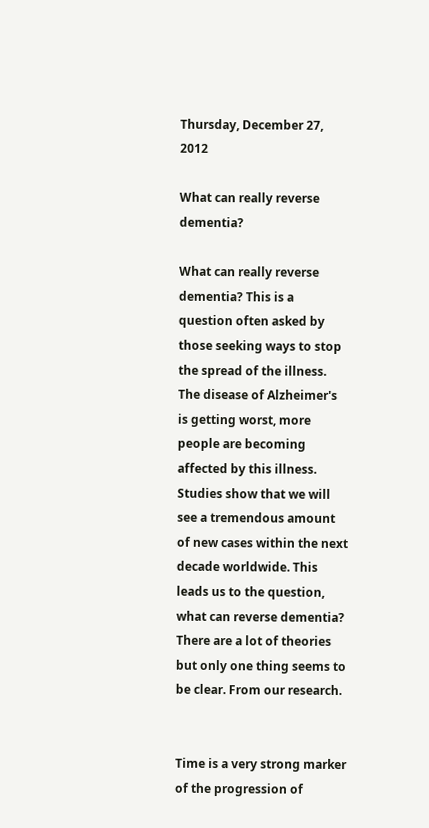Thursday, December 27, 2012

What can really reverse dementia?

What can really reverse dementia? This is a question often asked by those seeking ways to stop the spread of the illness. The disease of Alzheimer's is getting worst, more people are becoming affected by this illness. Studies show that we will see a tremendous amount of new cases within the next decade worldwide. This leads us to the question, what can reverse dementia? There are a lot of theories but only one thing seems to be clear. From our research.


Time is a very strong marker of the progression of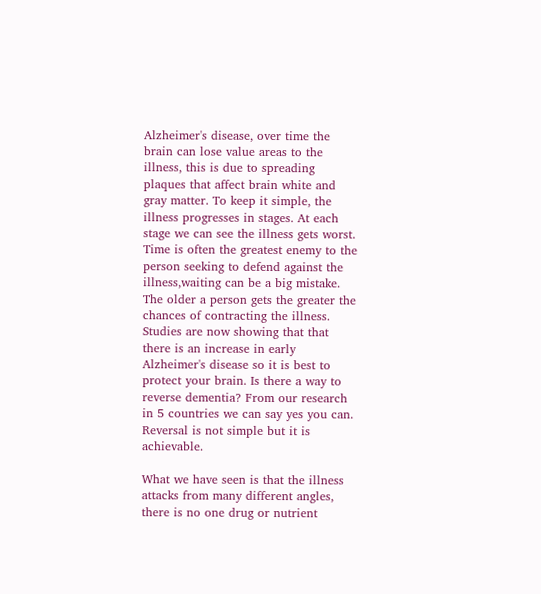Alzheimer's disease, over time the brain can lose value areas to the illness, this is due to spreading plaques that affect brain white and gray matter. To keep it simple, the illness progresses in stages. At each stage we can see the illness gets worst. Time is often the greatest enemy to the person seeking to defend against the illness,waiting can be a big mistake. The older a person gets the greater the chances of contracting the illness. Studies are now showing that that there is an increase in early Alzheimer's disease so it is best to protect your brain. Is there a way to reverse dementia? From our research in 5 countries we can say yes you can. Reversal is not simple but it is achievable.

What we have seen is that the illness attacks from many different angles, there is no one drug or nutrient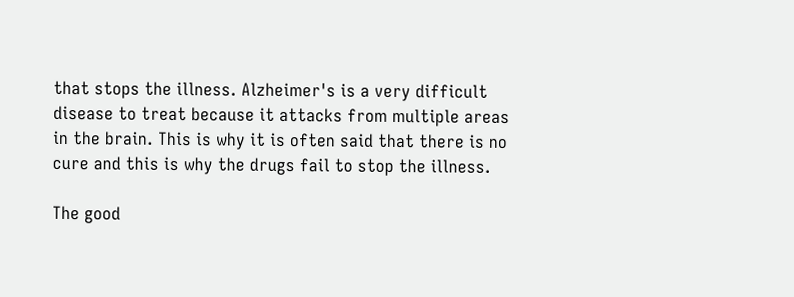that stops the illness. Alzheimer's is a very difficult disease to treat because it attacks from multiple areas in the brain. This is why it is often said that there is no cure and this is why the drugs fail to stop the illness.

The good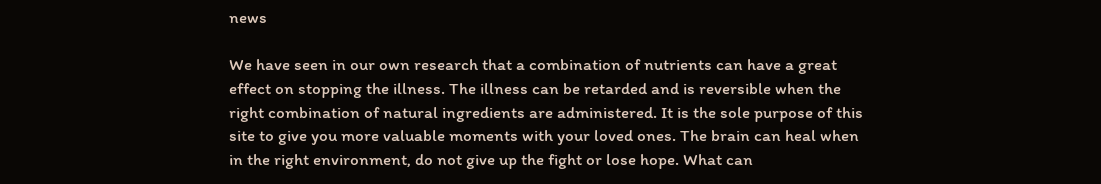news

We have seen in our own research that a combination of nutrients can have a great effect on stopping the illness. The illness can be retarded and is reversible when the right combination of natural ingredients are administered. It is the sole purpose of this site to give you more valuable moments with your loved ones. The brain can heal when in the right environment, do not give up the fight or lose hope. What can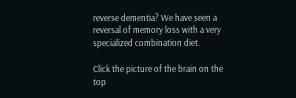reverse dementia? We have seen a reversal of memory loss with a very specialized combination diet.

Click the picture of the brain on the top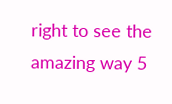right to see the amazing way 5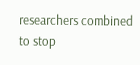researchers combined to stop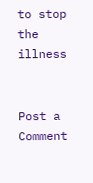to stop the illness


Post a Comment